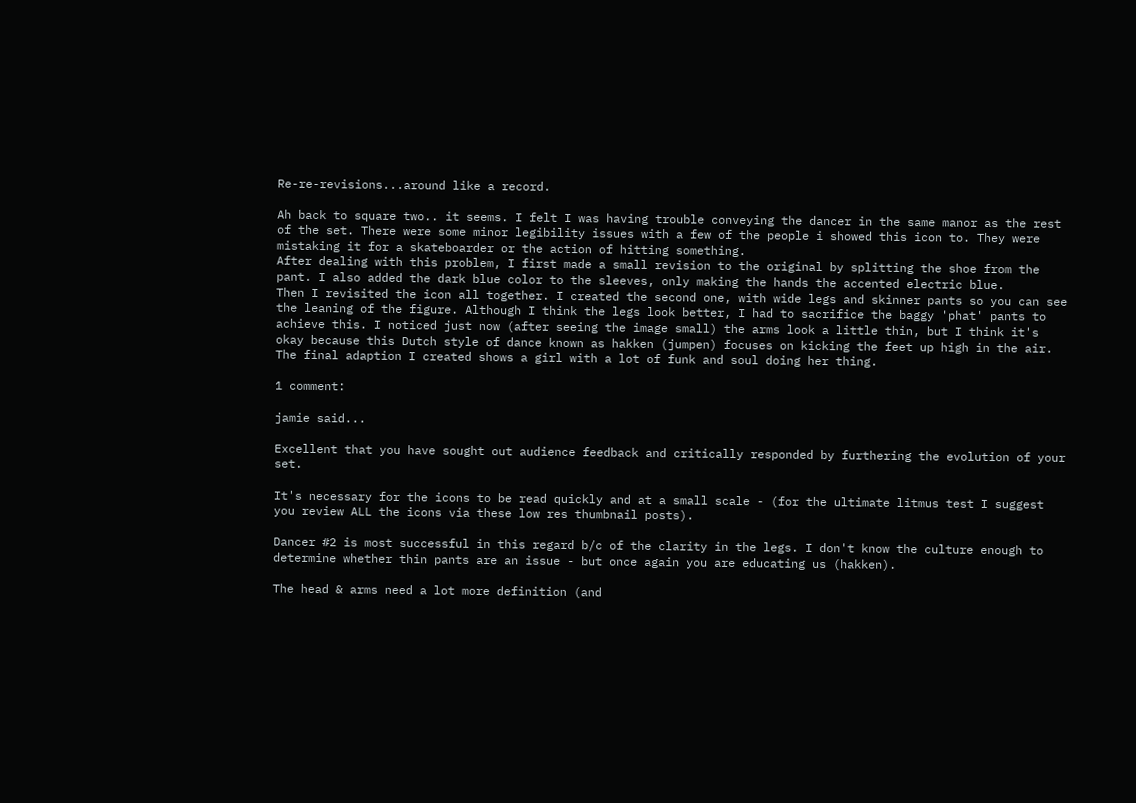Re-re-revisions...around like a record.

Ah back to square two.. it seems. I felt I was having trouble conveying the dancer in the same manor as the rest of the set. There were some minor legibility issues with a few of the people i showed this icon to. They were mistaking it for a skateboarder or the action of hitting something.
After dealing with this problem, I first made a small revision to the original by splitting the shoe from the pant. I also added the dark blue color to the sleeves, only making the hands the accented electric blue.
Then I revisited the icon all together. I created the second one, with wide legs and skinner pants so you can see the leaning of the figure. Although I think the legs look better, I had to sacrifice the baggy 'phat' pants to achieve this. I noticed just now (after seeing the image small) the arms look a little thin, but I think it's okay because this Dutch style of dance known as hakken (jumpen) focuses on kicking the feet up high in the air.
The final adaption I created shows a girl with a lot of funk and soul doing her thing.

1 comment:

jamie said...

Excellent that you have sought out audience feedback and critically responded by furthering the evolution of your set.

It's necessary for the icons to be read quickly and at a small scale - (for the ultimate litmus test I suggest you review ALL the icons via these low res thumbnail posts).

Dancer #2 is most successful in this regard b/c of the clarity in the legs. I don't know the culture enough to determine whether thin pants are an issue - but once again you are educating us (hakken).

The head & arms need a lot more definition (and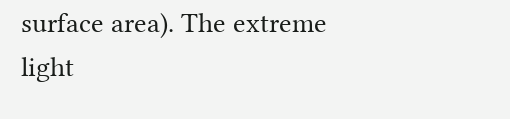surface area). The extreme light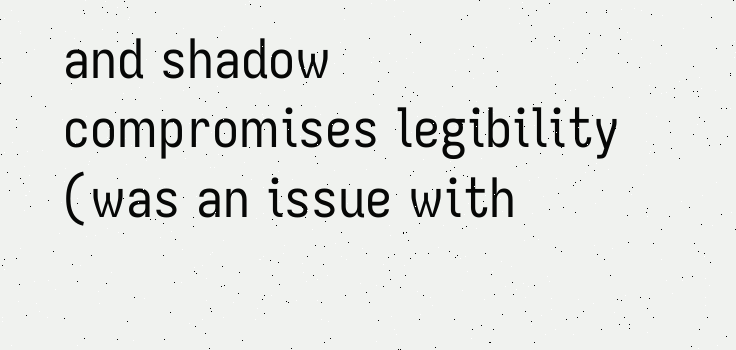and shadow compromises legibility (was an issue with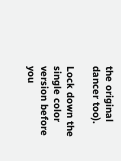the original dancer too).

Lock down the single color version before you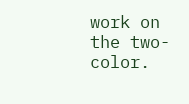work on the two-color.